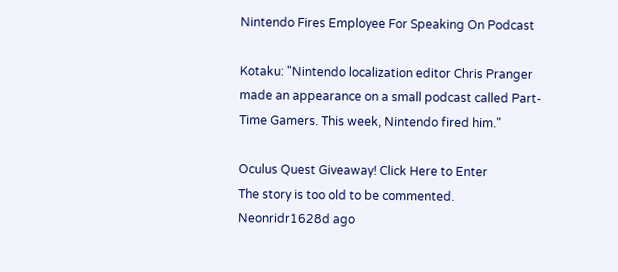Nintendo Fires Employee For Speaking On Podcast

Kotaku: "Nintendo localization editor Chris Pranger made an appearance on a small podcast called Part-Time Gamers. This week, Nintendo fired him."

Oculus Quest Giveaway! Click Here to Enter
The story is too old to be commented.
Neonridr1628d ago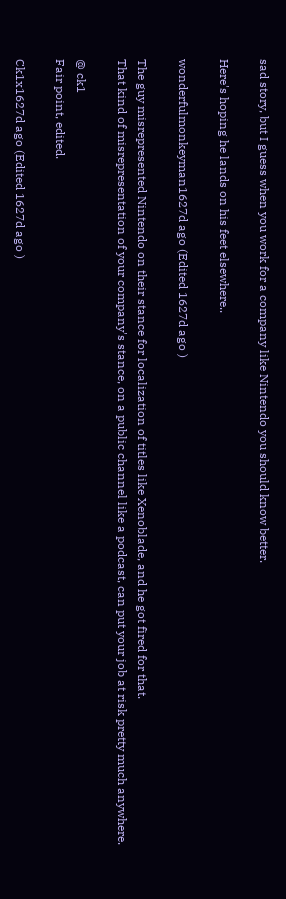sad story, but I guess when you work for a company like Nintendo you should know better.

Here's hoping he lands on his feet elsewhere..

wonderfulmonkeyman1627d ago (Edited 1627d ago )

The guy misrepresented Nintendo on their stance for localization of titles like Xenoblade, and he got fired for that.
That kind of misrepresentation of your company's stance, on a public channel like a podcast, can put your job at risk pretty much anywhere.

@ ck1
Fair point, edited.

Ck1x1627d ago (Edited 1627d ago )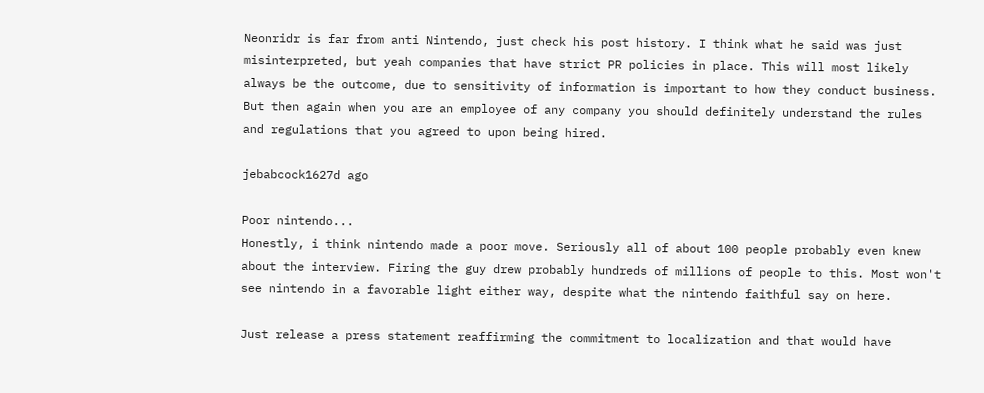Neonridr is far from anti Nintendo, just check his post history. I think what he said was just misinterpreted, but yeah companies that have strict PR policies in place. This will most likely always be the outcome, due to sensitivity of information is important to how they conduct business. But then again when you are an employee of any company you should definitely understand the rules and regulations that you agreed to upon being hired.

jebabcock1627d ago

Poor nintendo...
Honestly, i think nintendo made a poor move. Seriously all of about 100 people probably even knew about the interview. Firing the guy drew probably hundreds of millions of people to this. Most won't see nintendo in a favorable light either way, despite what the nintendo faithful say on here.

Just release a press statement reaffirming the commitment to localization and that would have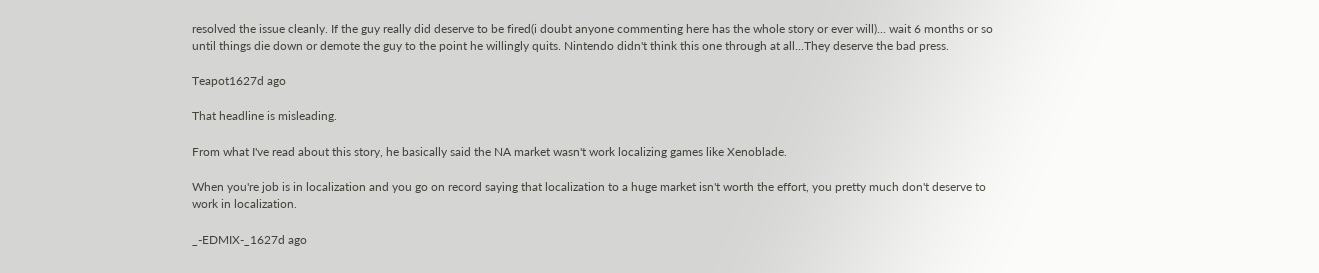resolved the issue cleanly. If the guy really did deserve to be fired(i doubt anyone commenting here has the whole story or ever will)... wait 6 months or so until things die down or demote the guy to the point he willingly quits. Nintendo didn't think this one through at all...They deserve the bad press.

Teapot1627d ago

That headline is misleading.

From what I've read about this story, he basically said the NA market wasn't work localizing games like Xenoblade.

When you're job is in localization and you go on record saying that localization to a huge market isn't worth the effort, you pretty much don't deserve to work in localization.

_-EDMIX-_1627d ago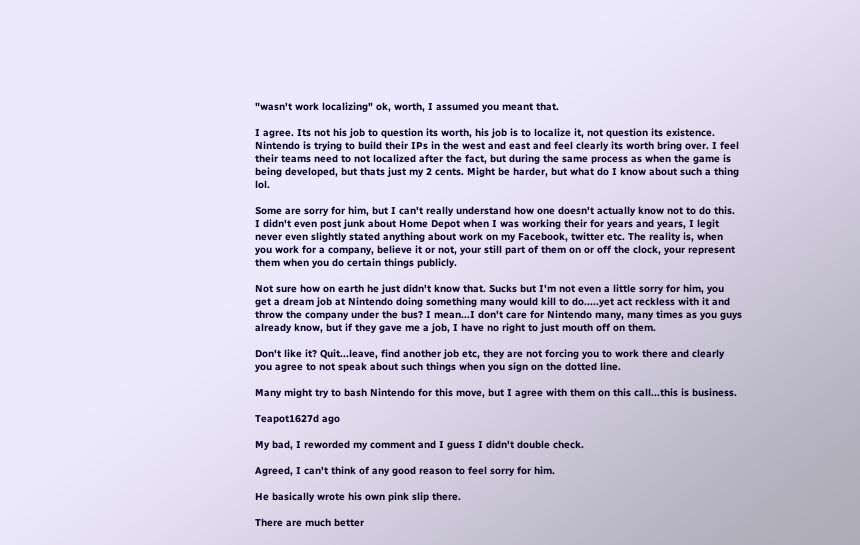"wasn't work localizing" ok, worth, I assumed you meant that.

I agree. Its not his job to question its worth, his job is to localize it, not question its existence. Nintendo is trying to build their IPs in the west and east and feel clearly its worth bring over. I feel their teams need to not localized after the fact, but during the same process as when the game is being developed, but thats just my 2 cents. Might be harder, but what do I know about such a thing lol.

Some are sorry for him, but I can't really understand how one doesn't actually know not to do this. I didn't even post junk about Home Depot when I was working their for years and years, I legit never even slightly stated anything about work on my Facebook, twitter etc. The reality is, when you work for a company, believe it or not, your still part of them on or off the clock, your represent them when you do certain things publicly.

Not sure how on earth he just didn't know that. Sucks but I'm not even a little sorry for him, you get a dream job at Nintendo doing something many would kill to do.....yet act reckless with it and throw the company under the bus? I mean...I don't care for Nintendo many, many times as you guys already know, but if they gave me a job, I have no right to just mouth off on them.

Don't like it? Quit...leave, find another job etc, they are not forcing you to work there and clearly you agree to not speak about such things when you sign on the dotted line.

Many might try to bash Nintendo for this move, but I agree with them on this call...this is business.

Teapot1627d ago

My bad, I reworded my comment and I guess I didn't double check.

Agreed, I can't think of any good reason to feel sorry for him.

He basically wrote his own pink slip there.

There are much better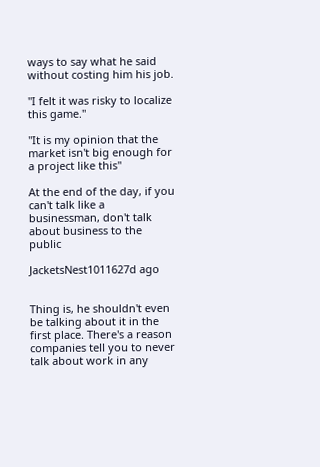ways to say what he said without costing him his job.

"I felt it was risky to localize this game."

"It is my opinion that the market isn't big enough for a project like this"

At the end of the day, if you can't talk like a businessman, don't talk about business to the public

JacketsNest1011627d ago


Thing is, he shouldn't even be talking about it in the first place. There's a reason companies tell you to never talk about work in any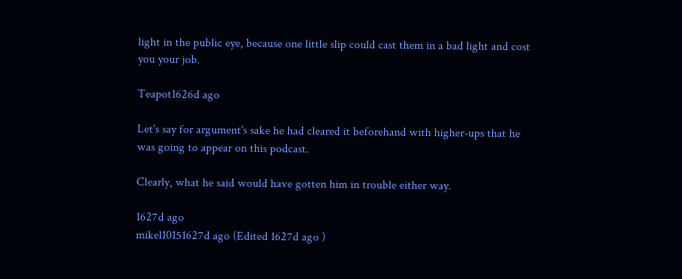light in the public eye, because one little slip could cast them in a bad light and cost you your job.

Teapot1626d ago

Let's say for argument's sake he had cleared it beforehand with higher-ups that he was going to appear on this podcast.

Clearly, what he said would have gotten him in trouble either way.

1627d ago
mikel10151627d ago (Edited 1627d ago )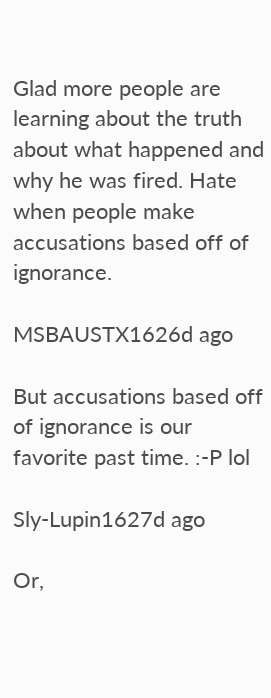Glad more people are learning about the truth about what happened and why he was fired. Hate when people make accusations based off of ignorance.

MSBAUSTX1626d ago

But accusations based off of ignorance is our favorite past time. :-P lol

Sly-Lupin1627d ago

Or,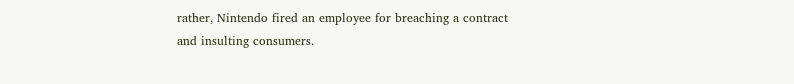rather, Nintendo fired an employee for breaching a contract and insulting consumers.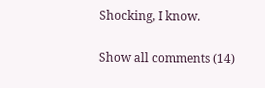Shocking, I know.

Show all comments (14)